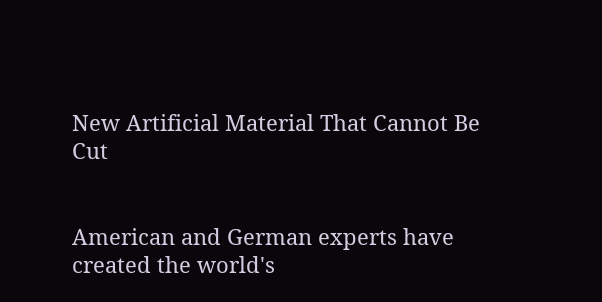New Artificial Material That Cannot Be Cut


American and German experts have created the world's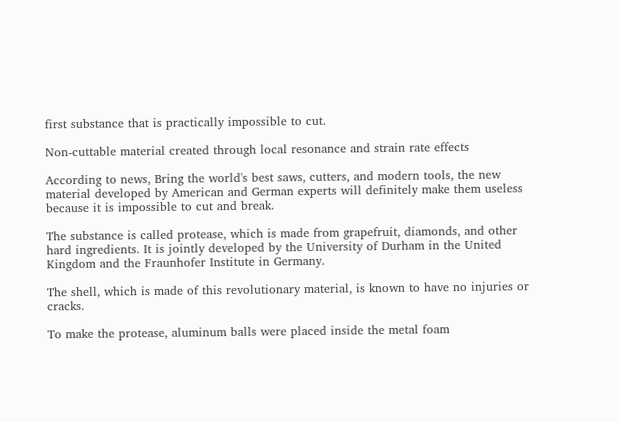first substance that is practically impossible to cut.

Non-cuttable material created through local resonance and strain rate effects

According to news, Bring the world's best saws, cutters, and modern tools, the new material developed by American and German experts will definitely make them useless because it is impossible to cut and break.

The substance is called protease, which is made from grapefruit, diamonds, and other hard ingredients. It is jointly developed by the University of Durham in the United Kingdom and the Fraunhofer Institute in Germany.

The shell, which is made of this revolutionary material, is known to have no injuries or cracks.

To make the protease, aluminum balls were placed inside the metal foam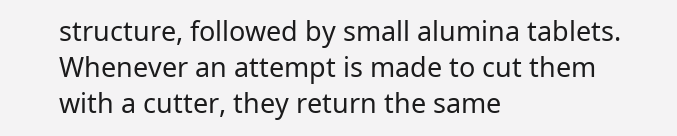structure, followed by small alumina tablets. Whenever an attempt is made to cut them with a cutter, they return the same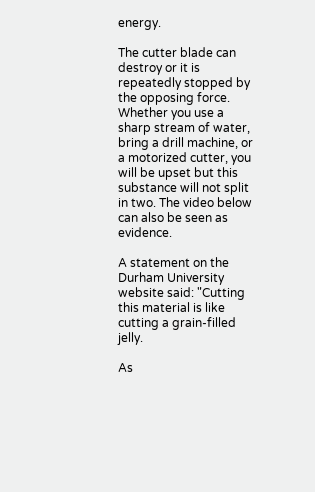energy.

The cutter blade can destroy or it is repeatedly stopped by the opposing force. Whether you use a sharp stream of water, bring a drill machine, or a motorized cutter, you will be upset but this substance will not split in two. The video below can also be seen as evidence.

A statement on the Durham University website said: "Cutting this material is like cutting a grain-filled jelly.

As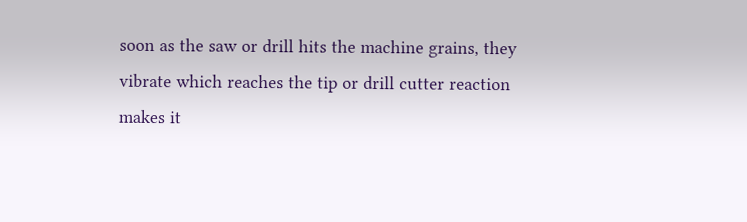soon as the saw or drill hits the machine grains, they vibrate which reaches the tip or drill cutter reaction makes it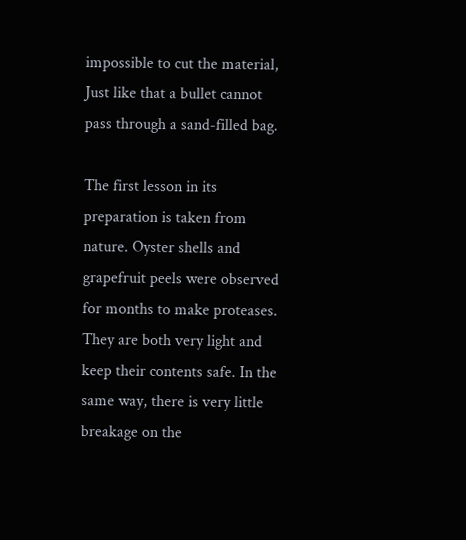impossible to cut the material, Just like that a bullet cannot pass through a sand-filled bag.

The first lesson in its preparation is taken from nature. Oyster shells and grapefruit peels were observed for months to make proteases. They are both very light and keep their contents safe. In the same way, there is very little breakage on the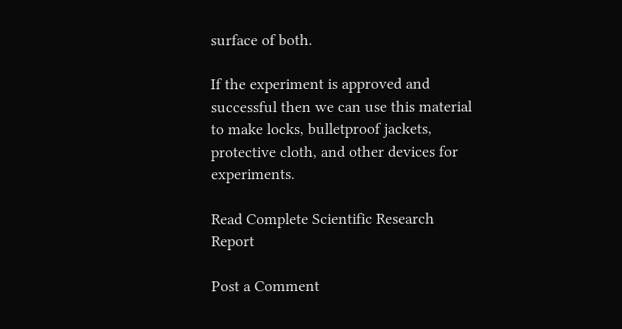surface of both.

If the experiment is approved and successful then we can use this material to make locks, bulletproof jackets, protective cloth, and other devices for experiments.

Read Complete Scientific Research Report

Post a Comment